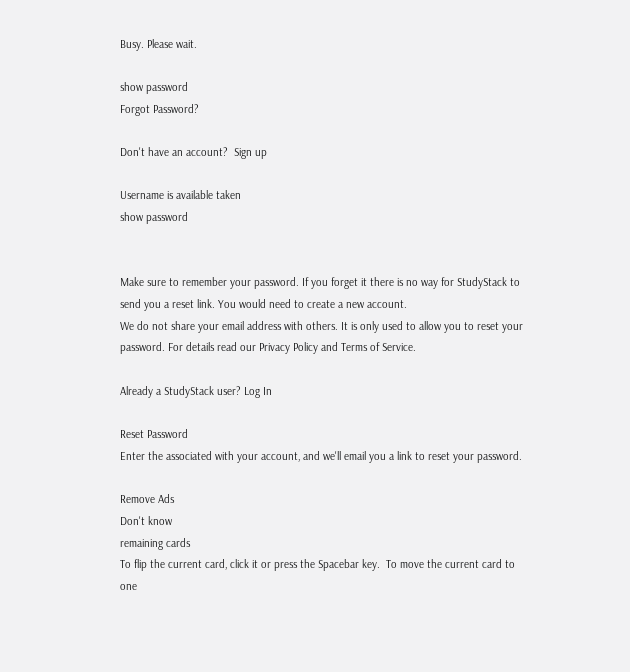Busy. Please wait.

show password
Forgot Password?

Don't have an account?  Sign up

Username is available taken
show password


Make sure to remember your password. If you forget it there is no way for StudyStack to send you a reset link. You would need to create a new account.
We do not share your email address with others. It is only used to allow you to reset your password. For details read our Privacy Policy and Terms of Service.

Already a StudyStack user? Log In

Reset Password
Enter the associated with your account, and we'll email you a link to reset your password.

Remove Ads
Don't know
remaining cards
To flip the current card, click it or press the Spacebar key.  To move the current card to one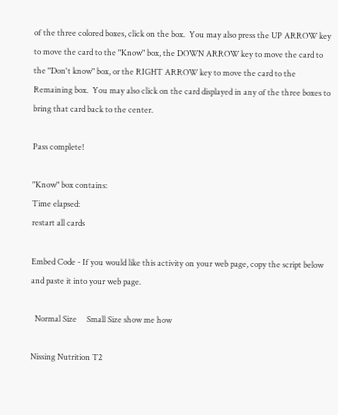of the three colored boxes, click on the box.  You may also press the UP ARROW key to move the card to the "Know" box, the DOWN ARROW key to move the card to the "Don't know" box, or the RIGHT ARROW key to move the card to the Remaining box.  You may also click on the card displayed in any of the three boxes to bring that card back to the center.

Pass complete!

"Know" box contains:
Time elapsed:
restart all cards

Embed Code - If you would like this activity on your web page, copy the script below and paste it into your web page.

  Normal Size     Small Size show me how

Nissing Nutrition T2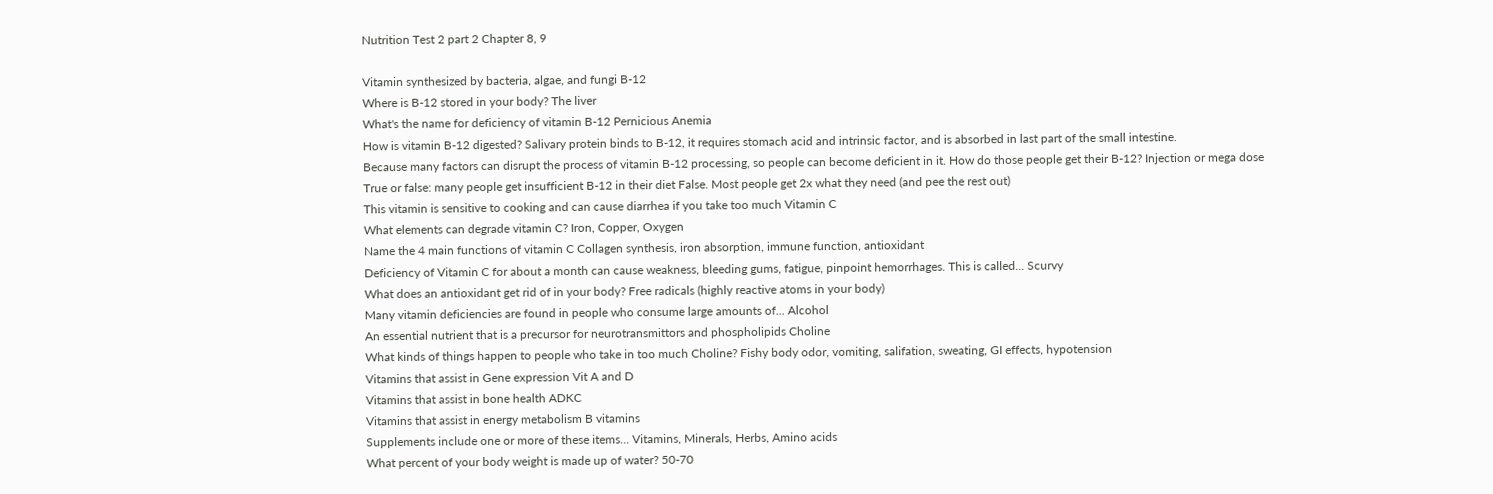Nutrition Test 2 part 2 Chapter 8, 9

Vitamin synthesized by bacteria, algae, and fungi B-12
Where is B-12 stored in your body? The liver
What's the name for deficiency of vitamin B-12 Pernicious Anemia
How is vitamin B-12 digested? Salivary protein binds to B-12, it requires stomach acid and intrinsic factor, and is absorbed in last part of the small intestine.
Because many factors can disrupt the process of vitamin B-12 processing, so people can become deficient in it. How do those people get their B-12? Injection or mega dose
True or false: many people get insufficient B-12 in their diet False. Most people get 2x what they need (and pee the rest out)
This vitamin is sensitive to cooking and can cause diarrhea if you take too much Vitamin C
What elements can degrade vitamin C? Iron, Copper, Oxygen
Name the 4 main functions of vitamin C Collagen synthesis, iron absorption, immune function, antioxidant
Deficiency of Vitamin C for about a month can cause weakness, bleeding gums, fatigue, pinpoint hemorrhages. This is called... Scurvy
What does an antioxidant get rid of in your body? Free radicals (highly reactive atoms in your body)
Many vitamin deficiencies are found in people who consume large amounts of... Alcohol
An essential nutrient that is a precursor for neurotransmittors and phospholipids Choline
What kinds of things happen to people who take in too much Choline? Fishy body odor, vomiting, salifation, sweating, GI effects, hypotension
Vitamins that assist in Gene expression Vit A and D
Vitamins that assist in bone health ADKC
Vitamins that assist in energy metabolism B vitamins
Supplements include one or more of these items... Vitamins, Minerals, Herbs, Amino acids
What percent of your body weight is made up of water? 50-70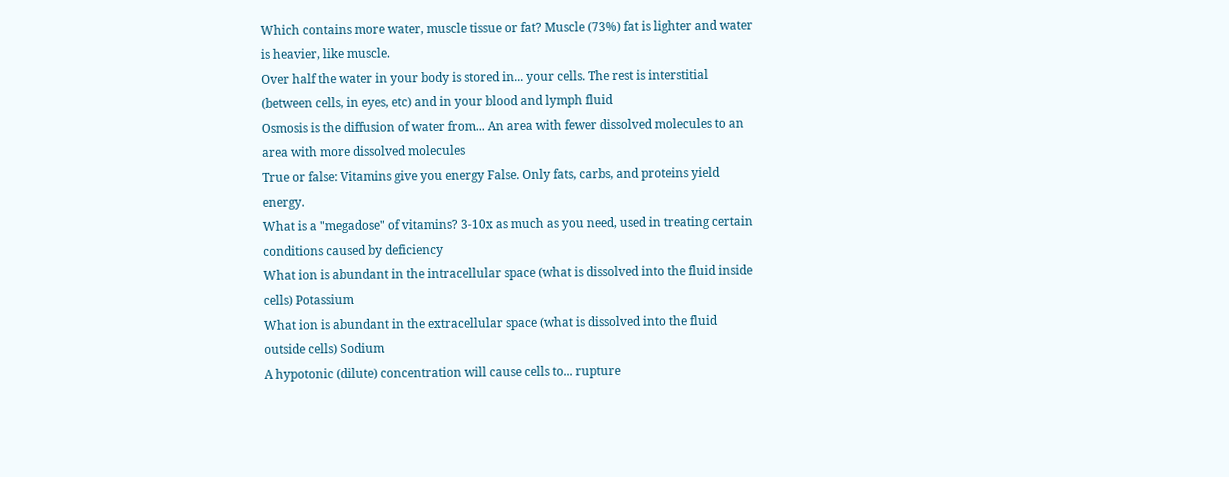Which contains more water, muscle tissue or fat? Muscle (73%) fat is lighter and water is heavier, like muscle.
Over half the water in your body is stored in... your cells. The rest is interstitial (between cells, in eyes, etc) and in your blood and lymph fluid
Osmosis is the diffusion of water from... An area with fewer dissolved molecules to an area with more dissolved molecules
True or false: Vitamins give you energy False. Only fats, carbs, and proteins yield energy.
What is a "megadose" of vitamins? 3-10x as much as you need, used in treating certain conditions caused by deficiency
What ion is abundant in the intracellular space (what is dissolved into the fluid inside cells) Potassium
What ion is abundant in the extracellular space (what is dissolved into the fluid outside cells) Sodium
A hypotonic (dilute) concentration will cause cells to... rupture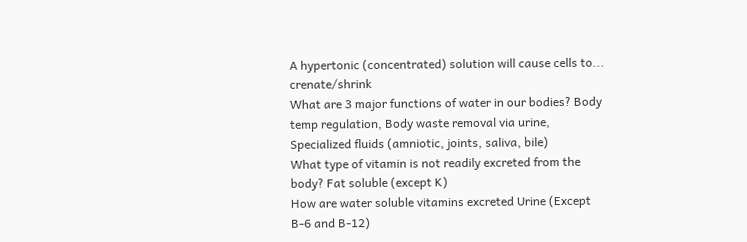A hypertonic (concentrated) solution will cause cells to... crenate/shrink
What are 3 major functions of water in our bodies? Body temp regulation, Body waste removal via urine, Specialized fluids (amniotic, joints, saliva, bile)
What type of vitamin is not readily excreted from the body? Fat soluble (except K)
How are water soluble vitamins excreted Urine (Except B-6 and B-12)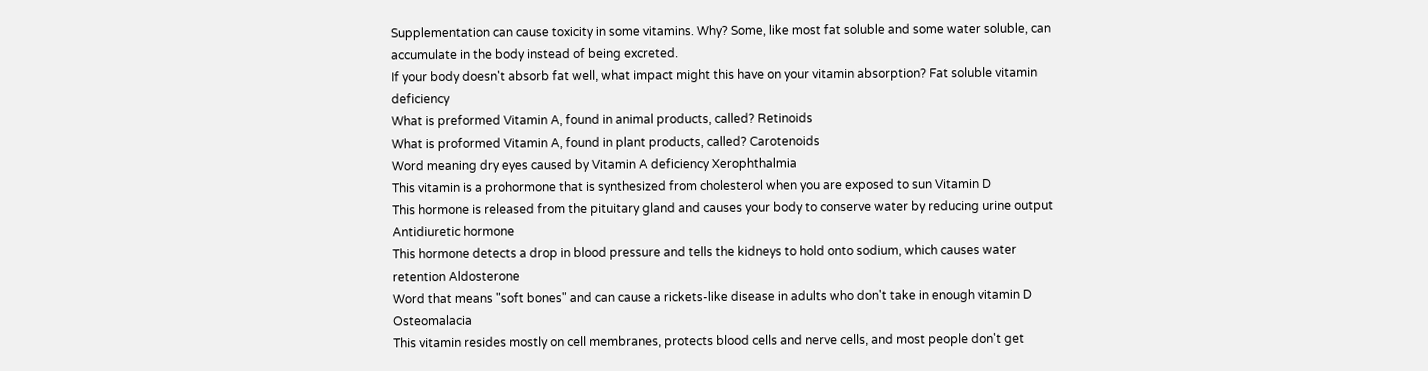Supplementation can cause toxicity in some vitamins. Why? Some, like most fat soluble and some water soluble, can accumulate in the body instead of being excreted.
If your body doesn't absorb fat well, what impact might this have on your vitamin absorption? Fat soluble vitamin deficiency
What is preformed Vitamin A, found in animal products, called? Retinoids
What is proformed Vitamin A, found in plant products, called? Carotenoids
Word meaning dry eyes caused by Vitamin A deficiency Xerophthalmia
This vitamin is a prohormone that is synthesized from cholesterol when you are exposed to sun Vitamin D
This hormone is released from the pituitary gland and causes your body to conserve water by reducing urine output Antidiuretic hormone
This hormone detects a drop in blood pressure and tells the kidneys to hold onto sodium, which causes water retention Aldosterone
Word that means "soft bones" and can cause a rickets-like disease in adults who don't take in enough vitamin D Osteomalacia
This vitamin resides mostly on cell membranes, protects blood cells and nerve cells, and most people don't get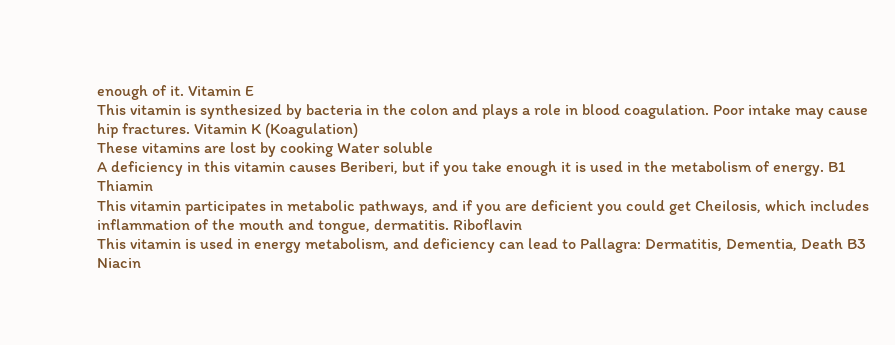enough of it. Vitamin E
This vitamin is synthesized by bacteria in the colon and plays a role in blood coagulation. Poor intake may cause hip fractures. Vitamin K (Koagulation)
These vitamins are lost by cooking Water soluble
A deficiency in this vitamin causes Beriberi, but if you take enough it is used in the metabolism of energy. B1 Thiamin
This vitamin participates in metabolic pathways, and if you are deficient you could get Cheilosis, which includes inflammation of the mouth and tongue, dermatitis. Riboflavin
This vitamin is used in energy metabolism, and deficiency can lead to Pallagra: Dermatitis, Dementia, Death B3 Niacin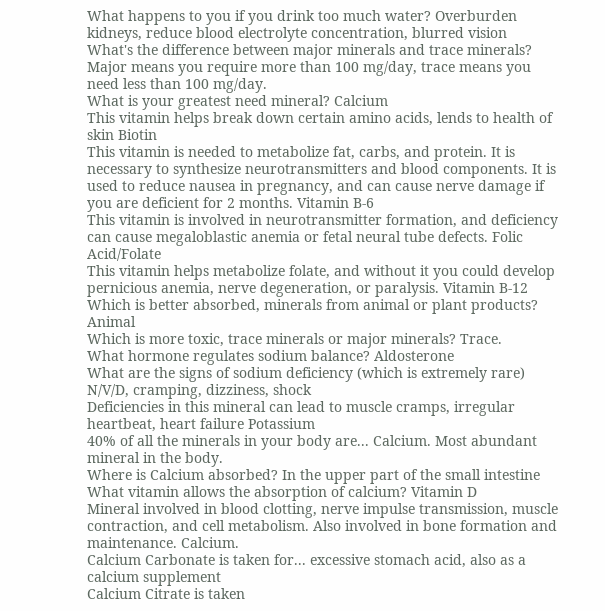What happens to you if you drink too much water? Overburden kidneys, reduce blood electrolyte concentration, blurred vision
What's the difference between major minerals and trace minerals? Major means you require more than 100 mg/day, trace means you need less than 100 mg/day.
What is your greatest need mineral? Calcium
This vitamin helps break down certain amino acids, lends to health of skin Biotin
This vitamin is needed to metabolize fat, carbs, and protein. It is necessary to synthesize neurotransmitters and blood components. It is used to reduce nausea in pregnancy, and can cause nerve damage if you are deficient for 2 months. Vitamin B-6
This vitamin is involved in neurotransmitter formation, and deficiency can cause megaloblastic anemia or fetal neural tube defects. Folic Acid/Folate
This vitamin helps metabolize folate, and without it you could develop pernicious anemia, nerve degeneration, or paralysis. Vitamin B-12
Which is better absorbed, minerals from animal or plant products? Animal
Which is more toxic, trace minerals or major minerals? Trace.
What hormone regulates sodium balance? Aldosterone
What are the signs of sodium deficiency (which is extremely rare) N/V/D, cramping, dizziness, shock
Deficiencies in this mineral can lead to muscle cramps, irregular heartbeat, heart failure Potassium
40% of all the minerals in your body are... Calcium. Most abundant mineral in the body.
Where is Calcium absorbed? In the upper part of the small intestine
What vitamin allows the absorption of calcium? Vitamin D
Mineral involved in blood clotting, nerve impulse transmission, muscle contraction, and cell metabolism. Also involved in bone formation and maintenance. Calcium.
Calcium Carbonate is taken for... excessive stomach acid, also as a calcium supplement
Calcium Citrate is taken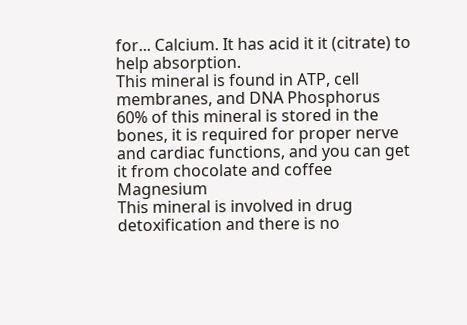for... Calcium. It has acid it it (citrate) to help absorption.
This mineral is found in ATP, cell membranes, and DNA Phosphorus
60% of this mineral is stored in the bones, it is required for proper nerve and cardiac functions, and you can get it from chocolate and coffee Magnesium
This mineral is involved in drug detoxification and there is no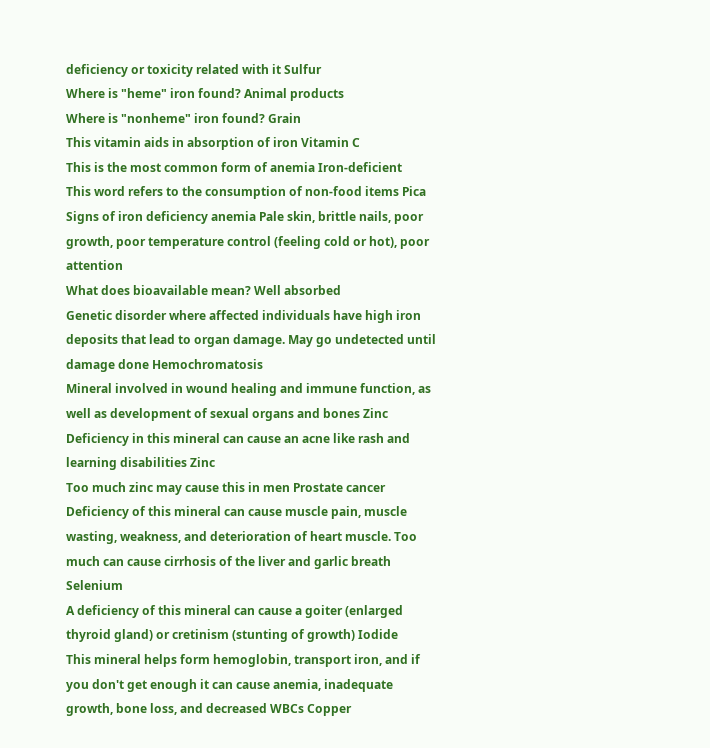deficiency or toxicity related with it Sulfur
Where is "heme" iron found? Animal products
Where is "nonheme" iron found? Grain
This vitamin aids in absorption of iron Vitamin C
This is the most common form of anemia Iron-deficient
This word refers to the consumption of non-food items Pica
Signs of iron deficiency anemia Pale skin, brittle nails, poor growth, poor temperature control (feeling cold or hot), poor attention
What does bioavailable mean? Well absorbed
Genetic disorder where affected individuals have high iron deposits that lead to organ damage. May go undetected until damage done Hemochromatosis
Mineral involved in wound healing and immune function, as well as development of sexual organs and bones Zinc
Deficiency in this mineral can cause an acne like rash and learning disabilities Zinc
Too much zinc may cause this in men Prostate cancer
Deficiency of this mineral can cause muscle pain, muscle wasting, weakness, and deterioration of heart muscle. Too much can cause cirrhosis of the liver and garlic breath Selenium
A deficiency of this mineral can cause a goiter (enlarged thyroid gland) or cretinism (stunting of growth) Iodide
This mineral helps form hemoglobin, transport iron, and if you don't get enough it can cause anemia, inadequate growth, bone loss, and decreased WBCs Copper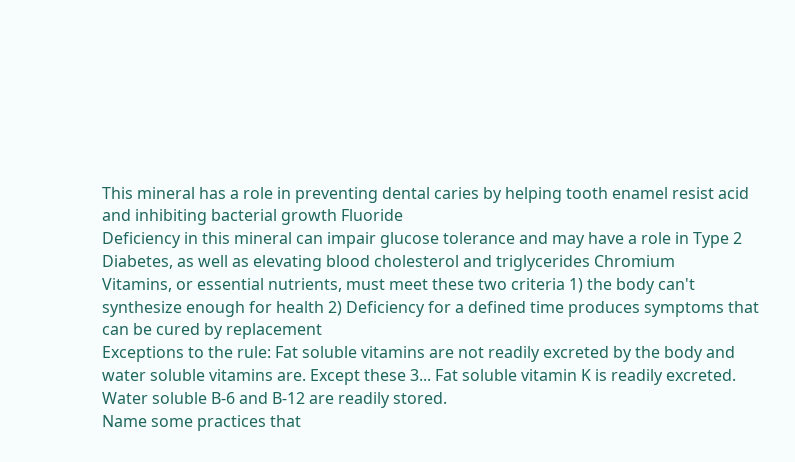This mineral has a role in preventing dental caries by helping tooth enamel resist acid and inhibiting bacterial growth Fluoride
Deficiency in this mineral can impair glucose tolerance and may have a role in Type 2 Diabetes, as well as elevating blood cholesterol and triglycerides Chromium
Vitamins, or essential nutrients, must meet these two criteria 1) the body can't synthesize enough for health 2) Deficiency for a defined time produces symptoms that can be cured by replacement
Exceptions to the rule: Fat soluble vitamins are not readily excreted by the body and water soluble vitamins are. Except these 3... Fat soluble vitamin K is readily excreted. Water soluble B-6 and B-12 are readily stored.
Name some practices that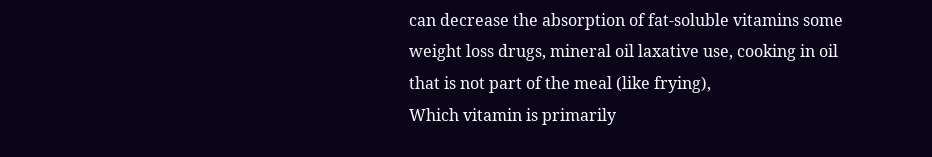can decrease the absorption of fat-soluble vitamins some weight loss drugs, mineral oil laxative use, cooking in oil that is not part of the meal (like frying),
Which vitamin is primarily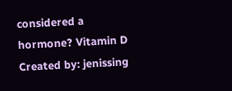considered a hormone? Vitamin D
Created by: jenissing